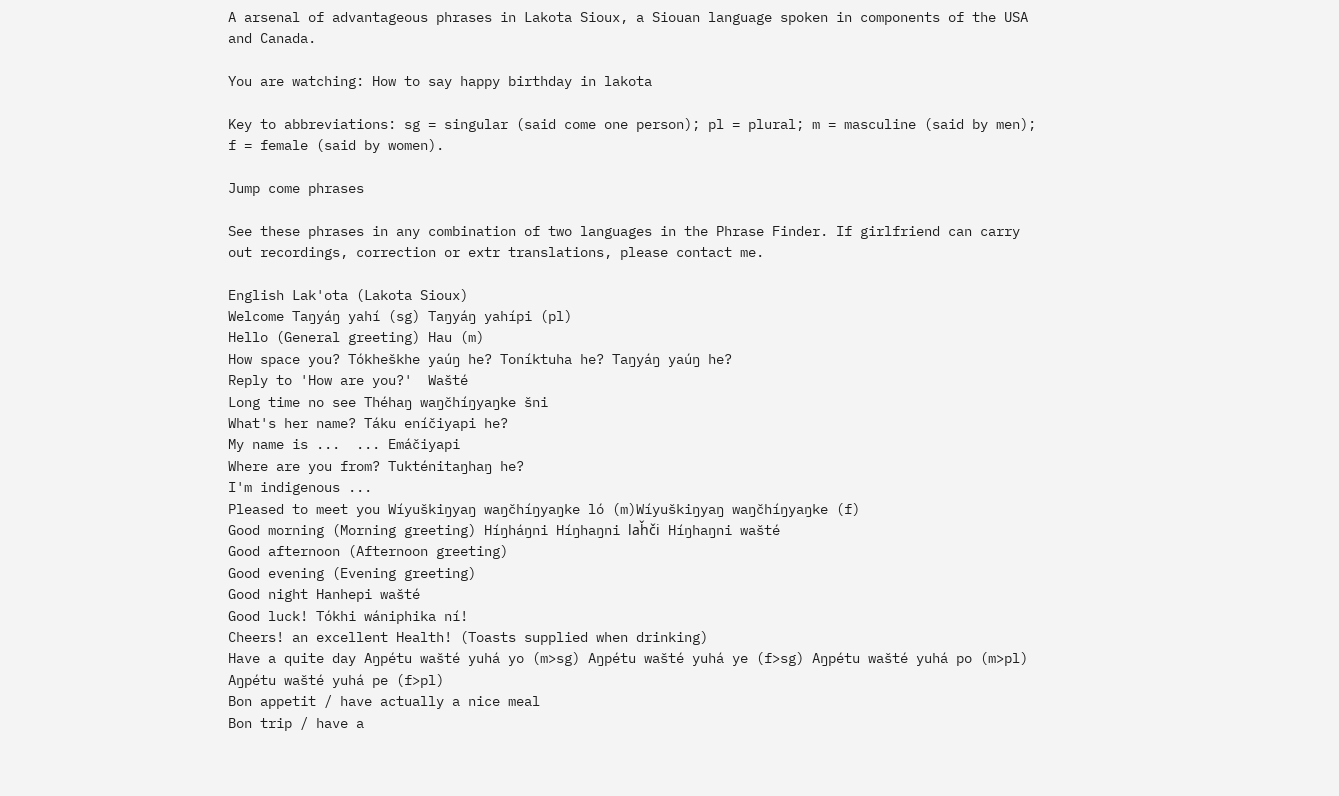A arsenal of advantageous phrases in Lakota Sioux, a Siouan language spoken in components of the USA and Canada.

You are watching: How to say happy birthday in lakota

Key to abbreviations: sg = singular (said come one person); pl = plural; m = masculine (said by men); f = female (said by women).

Jump come phrases

See these phrases in any combination of two languages in the Phrase Finder. If girlfriend can carry out recordings, correction or extr translations, please contact me.

English Lak'ota (Lakota Sioux)
Welcome Taŋyáŋ yahí (sg) Taŋyáŋ yahípi (pl)
Hello (General greeting) Hau (m)
How space you? Tókheškhe yaúŋ he? Toníktuha he? Taŋyáŋ yaúŋ he?
Reply to 'How are you?'  Wašté
Long time no see Théhaŋ waŋčhíŋyaŋke šni
What's her name? Táku eníčiyapi he?
My name is ...  ... Emáčiyapi
Where are you from? Tukténitaŋhaŋ he?
I'm indigenous ...
Pleased to meet you Wíyuškiŋyaŋ waŋčhíŋyaŋke ló (m)Wíyuškiŋyaŋ waŋčhíŋyaŋke (f)
Good morning (Morning greeting) Híŋháŋni Híŋhaŋni laȟči Híŋhaŋni wašté
Good afternoon (Afternoon greeting)
Good evening (Evening greeting)
Good night Hanhepi wašté
Good luck! Tókhi wániphika ní!
Cheers! an excellent Health! (Toasts supplied when drinking)
Have a quite day Aŋpétu wašté yuhá yo (m>sg) Aŋpétu wašté yuhá ye (f>sg) Aŋpétu wašté yuhá po (m>pl) Aŋpétu wašté yuhá pe (f>pl)
Bon appetit / have actually a nice meal
Bon trip / have a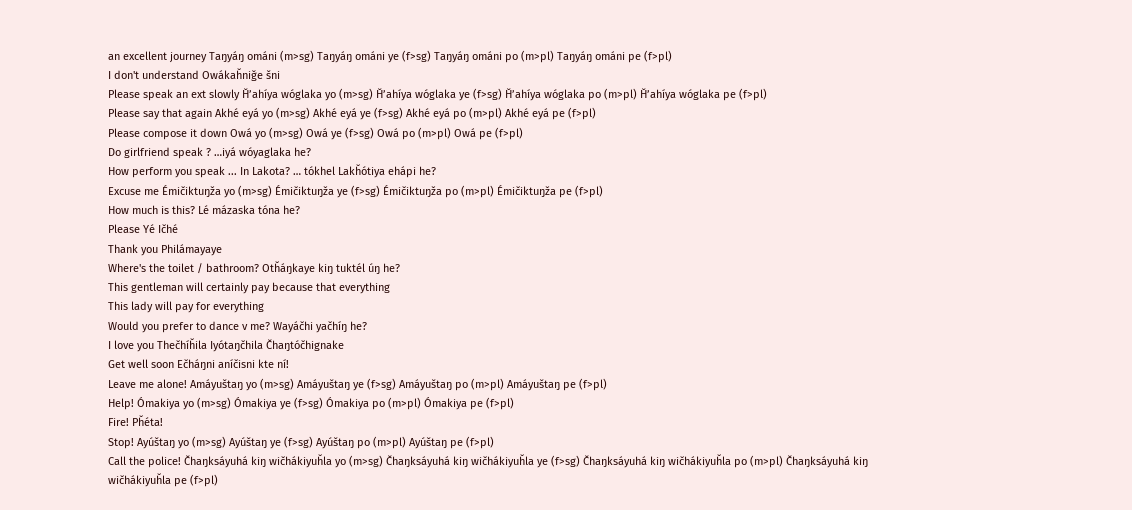an excellent journey Taŋyáŋ ománi (m>sg) Taŋyáŋ ománi ye (f>sg) Taŋyáŋ ománi po (m>pl) Taŋyáŋ ománi pe (f>pl)
I don't understand Owákaȟniǧe šni
Please speak an ext slowly Ȟ’ahíya wóglaka yo (m>sg) Ȟ’ahíya wóglaka ye (f>sg) Ȟ’ahíya wóglaka po (m>pl) Ȟ’ahíya wóglaka pe (f>pl)
Please say that again Akhé eyá yo (m>sg) Akhé eyá ye (f>sg) Akhé eyá po (m>pl) Akhé eyá pe (f>pl)
Please compose it down Owá yo (m>sg) Owá ye (f>sg) Owá po (m>pl) Owá pe (f>pl)
Do girlfriend speak ? …iyá wóyaglaka he?
How perform you speak ... In Lakota? … tókhel Lakȟótiya ehápi he?
Excuse me Émičiktuŋža yo (m>sg) Émičiktuŋža ye (f>sg) Émičiktuŋža po (m>pl) Émičiktuŋža pe (f>pl)
How much is this? Lé mázaska tóna he?
Please Yé Ičhé
Thank you Philámayaye
Where's the toilet / bathroom? Otȟáŋkaye kiŋ tuktél úŋ he?
This gentleman will certainly pay because that everything
This lady will pay for everything
Would you prefer to dance v me? Wayáčhi yačhíŋ he?
I love you Thečhíȟila Iyótaŋčhila Čhaŋtóčhignake
Get well soon Ečháŋni aníčisni kte ní!
Leave me alone! Amáyuštaŋ yo (m>sg) Amáyuštaŋ ye (f>sg) Amáyuštaŋ po (m>pl) Amáyuštaŋ pe (f>pl)
Help! Ómakiya yo (m>sg) Ómakiya ye (f>sg) Ómakiya po (m>pl) Ómakiya pe (f>pl)
Fire! Pȟéta!
Stop! Ayúštaŋ yo (m>sg) Ayúštaŋ ye (f>sg) Ayúštaŋ po (m>pl) Ayúštaŋ pe (f>pl)
Call the police! Čhaŋksáyuhá kiŋ wičhákiyuȟla yo (m>sg) Čhaŋksáyuhá kiŋ wičhákiyuȟla ye (f>sg) Čhaŋksáyuhá kiŋ wičhákiyuȟla po (m>pl) Čhaŋksáyuhá kiŋ wičhákiyuȟla pe (f>pl)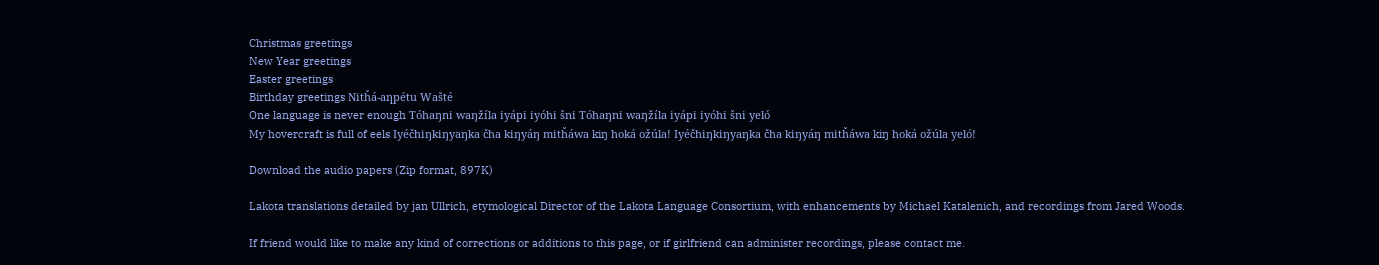Christmas greetings
New Year greetings
Easter greetings
Birthday greetings Nitȟá-aƞpétu Wašté
One language is never enough Tóhaŋni waŋžíla iyápi iyóhi šni Tóhaŋni waŋžíla iyápi iyóhi šni yeló
My hovercraft is full of eels Iyéčhiŋkiŋyaŋka čha kiŋyáŋ mitȟáwa kiŋ hoká ožúla! Iyéčhiŋkiŋyaŋka čha kiŋyáŋ mitȟáwa kiŋ hoká ožúla yeló!

Download the audio papers (Zip format, 897K)

Lakota translations detailed by jan Ullrich, etymological Director of the Lakota Language Consortium, with enhancements by Michael Katalenich, and recordings from Jared Woods.

If friend would like to make any kind of corrections or additions to this page, or if girlfriend can administer recordings, please contact me.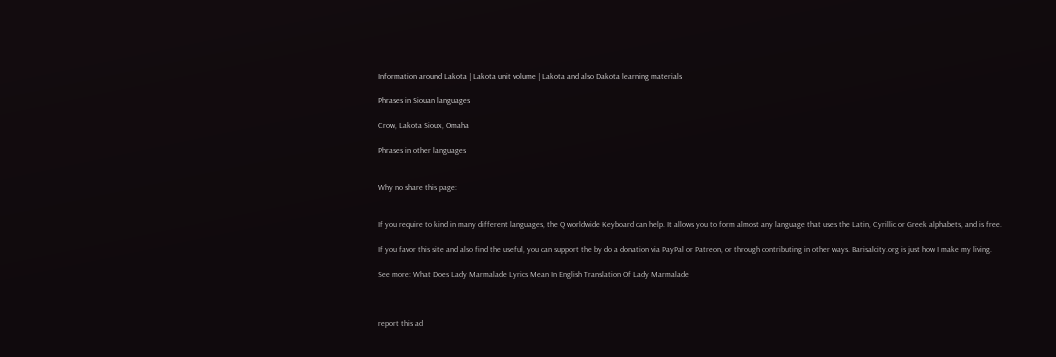Information around Lakota | Lakota unit volume | Lakota and also Dakota learning materials

Phrases in Siouan languages

Crow, Lakota Sioux, Omaha

Phrases in other languages


Why no share this page:


If you require to kind in many different languages, the Q worldwide Keyboard can help. It allows you to form almost any language that uses the Latin, Cyrillic or Greek alphabets, and is free.

If you favor this site and also find the useful, you can support the by do a donation via PayPal or Patreon, or through contributing in other ways. Barisalcity.org is just how I make my living.

See more: What Does Lady Marmalade Lyrics Mean In English Translation Of Lady Marmalade



report this ad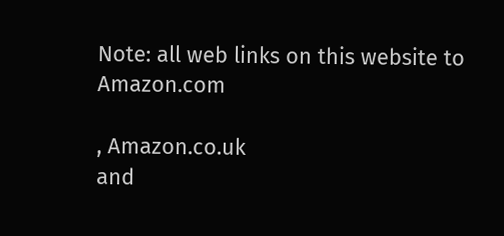Note: all web links on this website to Amazon.com

, Amazon.co.uk
and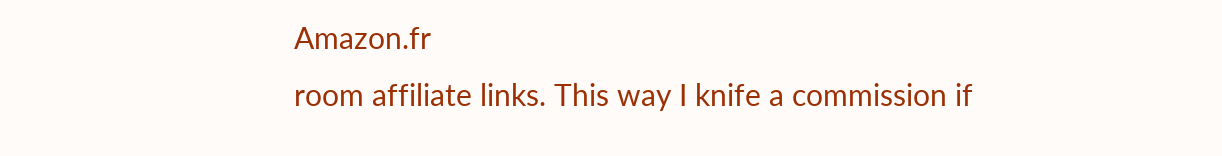Amazon.fr
room affiliate links. This way I knife a commission if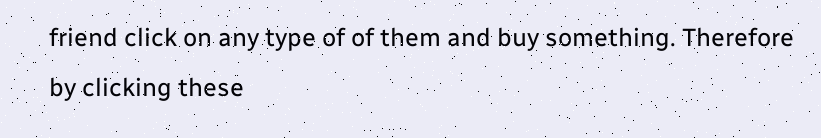friend click on any type of of them and buy something. Therefore by clicking these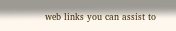web links you can assist to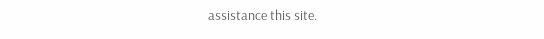assistance this site.